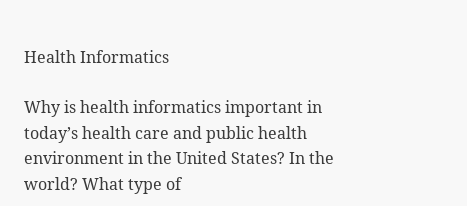Health Informatics

Why is health informatics important in today’s health care and public health environment in the United States? In the world? What type of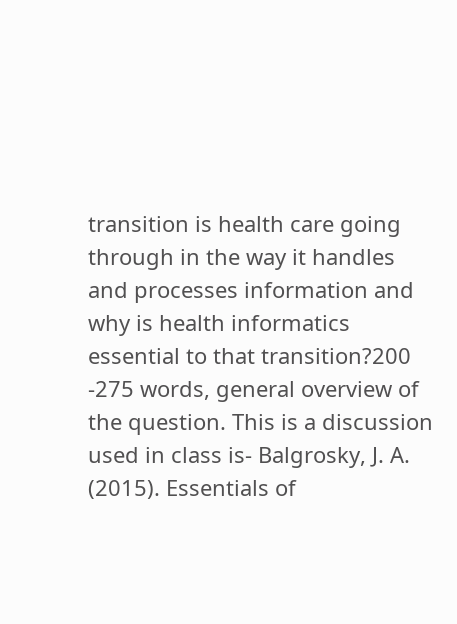transition is health care going through in the way it handles and processes information and why is health informatics essential to that transition?200 -275 words, general overview of the question. This is a discussion used in class is- Balgrosky, J. A. (2015). Essentials of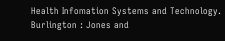Health Infomation Systems and Technology. Burlington : Jones and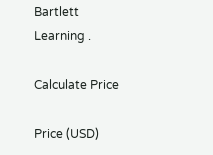Bartlett Learning .

Calculate Price

Price (USD)